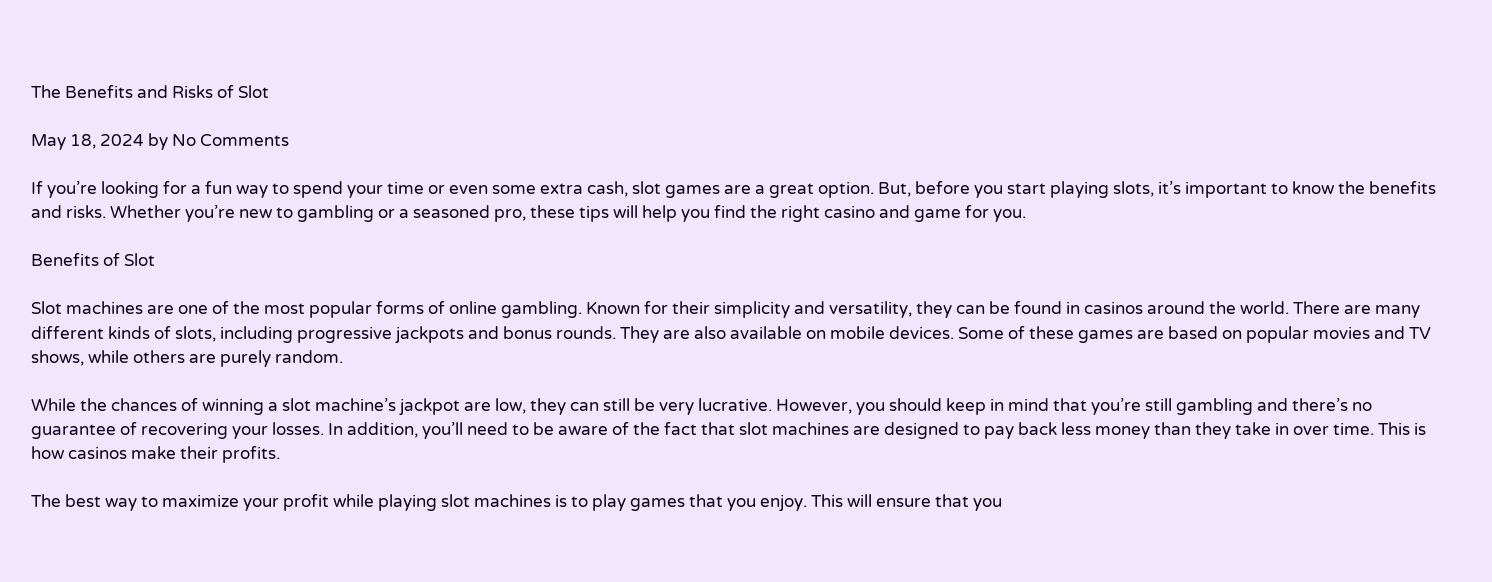The Benefits and Risks of Slot

May 18, 2024 by No Comments

If you’re looking for a fun way to spend your time or even some extra cash, slot games are a great option. But, before you start playing slots, it’s important to know the benefits and risks. Whether you’re new to gambling or a seasoned pro, these tips will help you find the right casino and game for you.

Benefits of Slot

Slot machines are one of the most popular forms of online gambling. Known for their simplicity and versatility, they can be found in casinos around the world. There are many different kinds of slots, including progressive jackpots and bonus rounds. They are also available on mobile devices. Some of these games are based on popular movies and TV shows, while others are purely random.

While the chances of winning a slot machine’s jackpot are low, they can still be very lucrative. However, you should keep in mind that you’re still gambling and there’s no guarantee of recovering your losses. In addition, you’ll need to be aware of the fact that slot machines are designed to pay back less money than they take in over time. This is how casinos make their profits.

The best way to maximize your profit while playing slot machines is to play games that you enjoy. This will ensure that you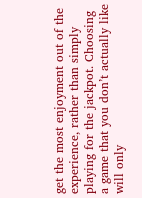get the most enjoyment out of the experience, rather than simply playing for the jackpot. Choosing a game that you don’t actually like will only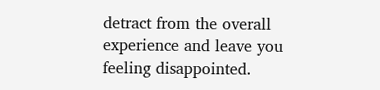detract from the overall experience and leave you feeling disappointed.